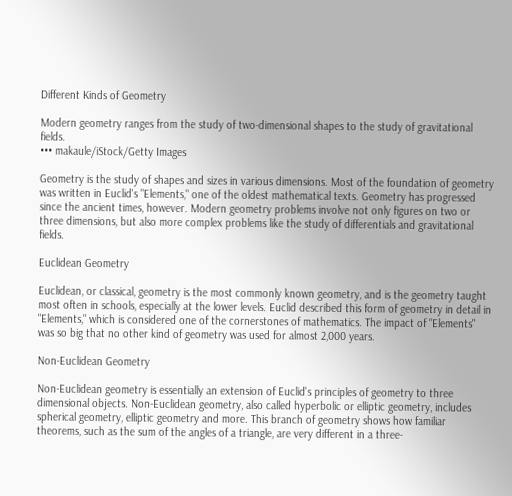Different Kinds of Geometry

Modern geometry ranges from the study of two-dimensional shapes to the study of gravitational fields.
••• makaule/iStock/Getty Images

Geometry is the study of shapes and sizes in various dimensions. Most of the foundation of geometry was written in Euclid's "Elements," one of the oldest mathematical texts. Geometry has progressed since the ancient times, however. Modern geometry problems involve not only figures on two or three dimensions, but also more complex problems like the study of differentials and gravitational fields.

Euclidean Geometry

Euclidean, or classical, geometry is the most commonly known geometry, and is the geometry taught most often in schools, especially at the lower levels. Euclid described this form of geometry in detail in "Elements," which is considered one of the cornerstones of mathematics. The impact of "Elements" was so big that no other kind of geometry was used for almost 2,000 years.

Non-Euclidean Geometry

Non-Euclidean geometry is essentially an extension of Euclid's principles of geometry to three dimensional objects. Non-Euclidean geometry, also called hyperbolic or elliptic geometry, includes spherical geometry, elliptic geometry and more. This branch of geometry shows how familiar theorems, such as the sum of the angles of a triangle, are very different in a three-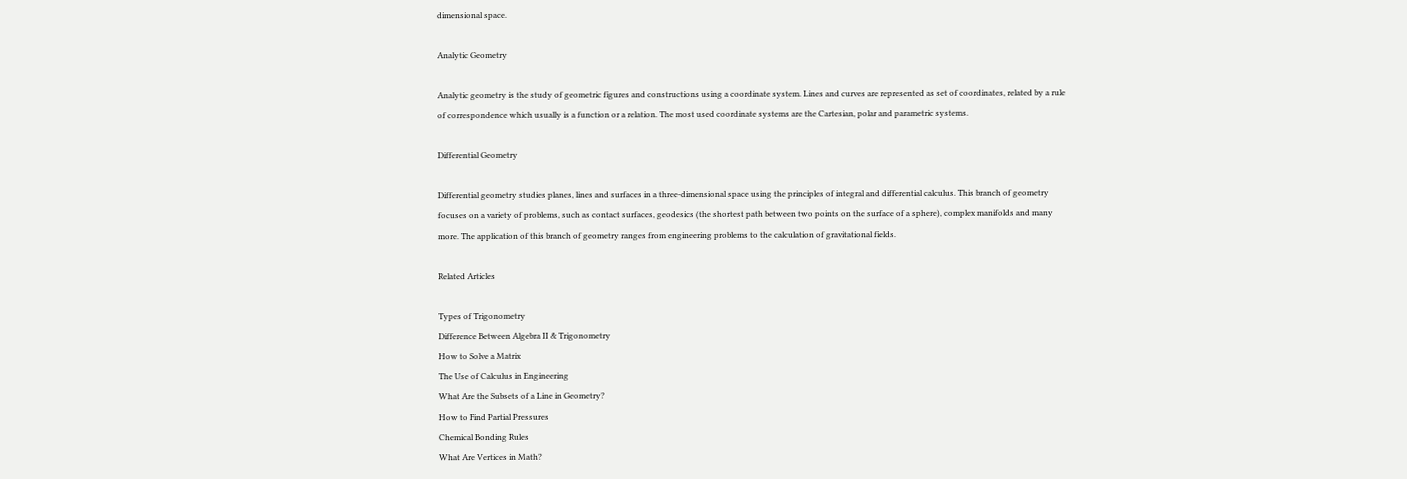dimensional space.

Analytic Geometry

Analytic geometry is the study of geometric figures and constructions using a coordinate system. Lines and curves are represented as set of coordinates, related by a rule of correspondence which usually is a function or a relation. The most used coordinate systems are the Cartesian, polar and parametric systems.

Differential Geometry

Differential geometry studies planes, lines and surfaces in a three-dimensional space using the principles of integral and differential calculus. This branch of geometry focuses on a variety of problems, such as contact surfaces, geodesics (the shortest path between two points on the surface of a sphere), complex manifolds and many more. The application of this branch of geometry ranges from engineering problems to the calculation of gravitational fields.

Related Articles

Types of Trigonometry
Difference Between Algebra II & Trigonometry
How to Solve a Matrix
The Use of Calculus in Engineering
What Are the Subsets of a Line in Geometry?
How to Find Partial Pressures
Chemical Bonding Rules
What Are Vertices in Math?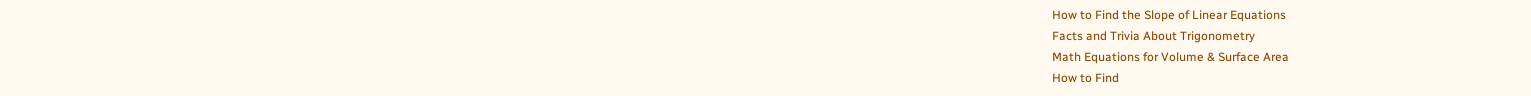How to Find the Slope of Linear Equations
Facts and Trivia About Trigonometry
Math Equations for Volume & Surface Area
How to Find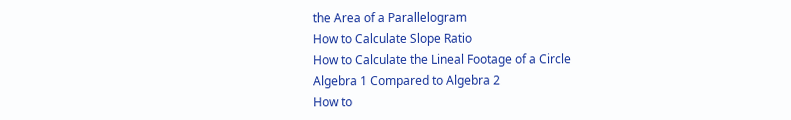the Area of a Parallelogram
How to Calculate Slope Ratio
How to Calculate the Lineal Footage of a Circle
Algebra 1 Compared to Algebra 2
How to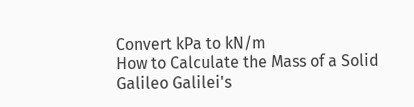Convert kPa to kN/m
How to Calculate the Mass of a Solid
Galileo Galilei's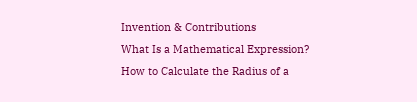Invention & Contributions
What Is a Mathematical Expression?
How to Calculate the Radius of a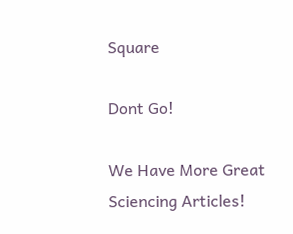Square

Dont Go!

We Have More Great Sciencing Articles!